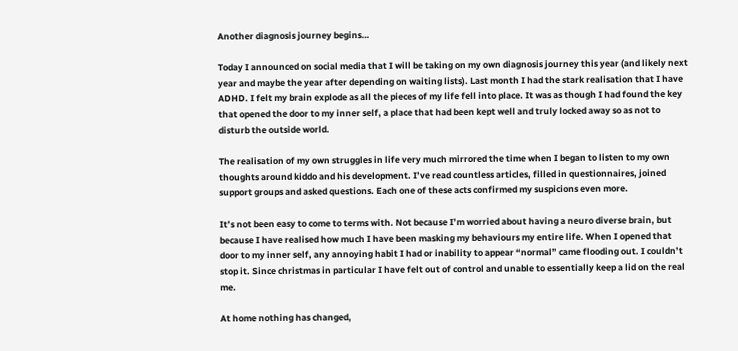Another diagnosis journey begins…

Today I announced on social media that I will be taking on my own diagnosis journey this year (and likely next year and maybe the year after depending on waiting lists). Last month I had the stark realisation that I have ADHD. I felt my brain explode as all the pieces of my life fell into place. It was as though I had found the key that opened the door to my inner self, a place that had been kept well and truly locked away so as not to disturb the outside world.

The realisation of my own struggles in life very much mirrored the time when I began to listen to my own thoughts around kiddo and his development. I’ve read countless articles, filled in questionnaires, joined support groups and asked questions. Each one of these acts confirmed my suspicions even more.

It’s not been easy to come to terms with. Not because I’m worried about having a neuro diverse brain, but because I have realised how much I have been masking my behaviours my entire life. When I opened that door to my inner self, any annoying habit I had or inability to appear “normal” came flooding out. I couldn’t stop it. Since christmas in particular I have felt out of control and unable to essentially keep a lid on the real me.

At home nothing has changed,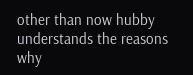other than now hubby understands the reasons why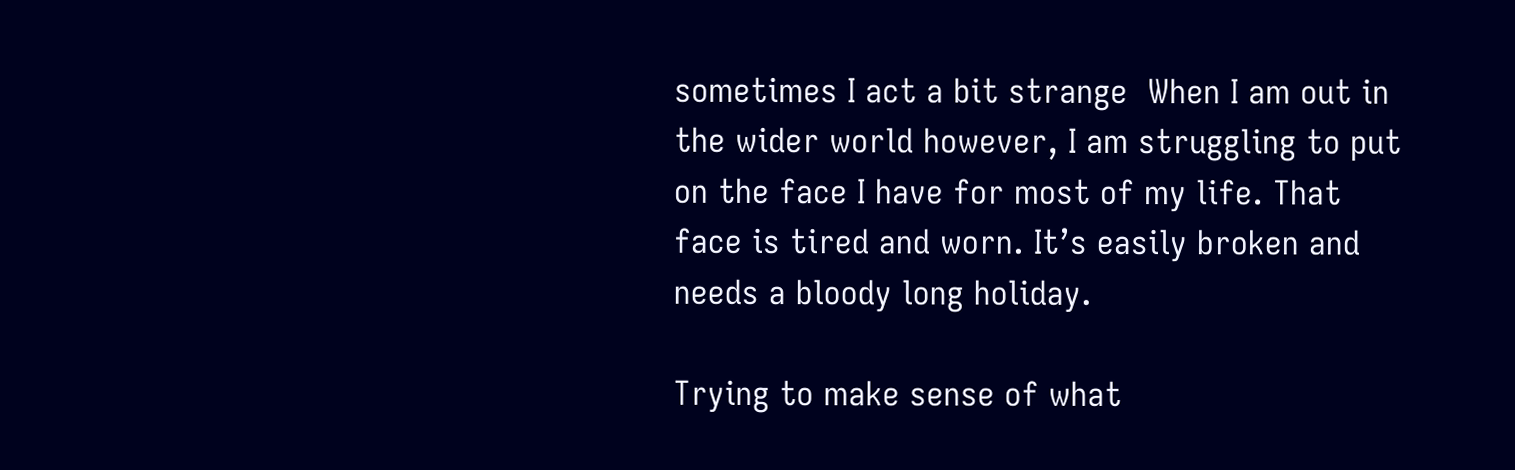sometimes I act a bit strange  When I am out in the wider world however, I am struggling to put on the face I have for most of my life. That face is tired and worn. It’s easily broken and needs a bloody long holiday.

Trying to make sense of what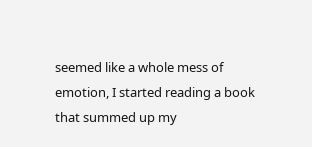seemed like a whole mess of emotion, I started reading a book that summed up my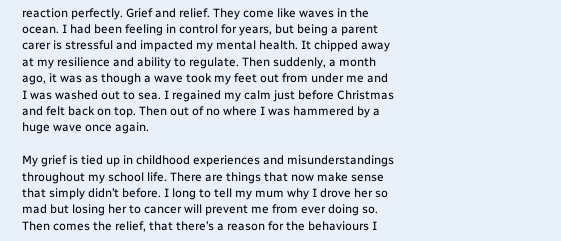reaction perfectly. Grief and relief. They come like waves in the ocean. I had been feeling in control for years, but being a parent carer is stressful and impacted my mental health. It chipped away at my resilience and ability to regulate. Then suddenly, a month ago, it was as though a wave took my feet out from under me and I was washed out to sea. I regained my calm just before Christmas and felt back on top. Then out of no where I was hammered by a huge wave once again.

My grief is tied up in childhood experiences and misunderstandings throughout my school life. There are things that now make sense that simply didn’t before. I long to tell my mum why I drove her so mad but losing her to cancer will prevent me from ever doing so. Then comes the relief, that there’s a reason for the behaviours I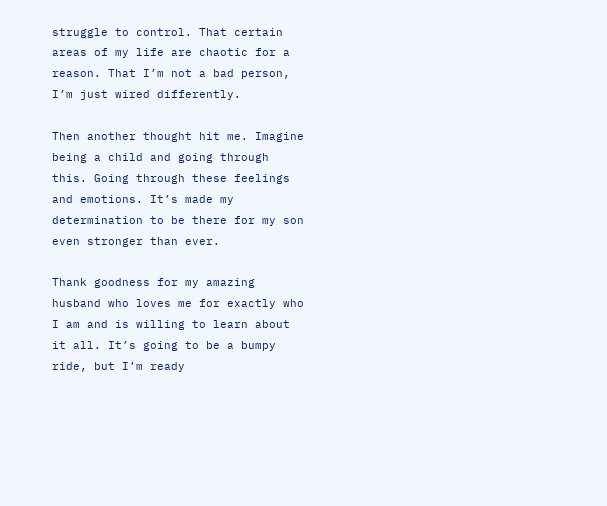struggle to control. That certain areas of my life are chaotic for a reason. That I’m not a bad person, I’m just wired differently.

Then another thought hit me. Imagine being a child and going through this. Going through these feelings and emotions. It’s made my determination to be there for my son even stronger than ever.

Thank goodness for my amazing husband who loves me for exactly who I am and is willing to learn about it all. It’s going to be a bumpy ride, but I’m ready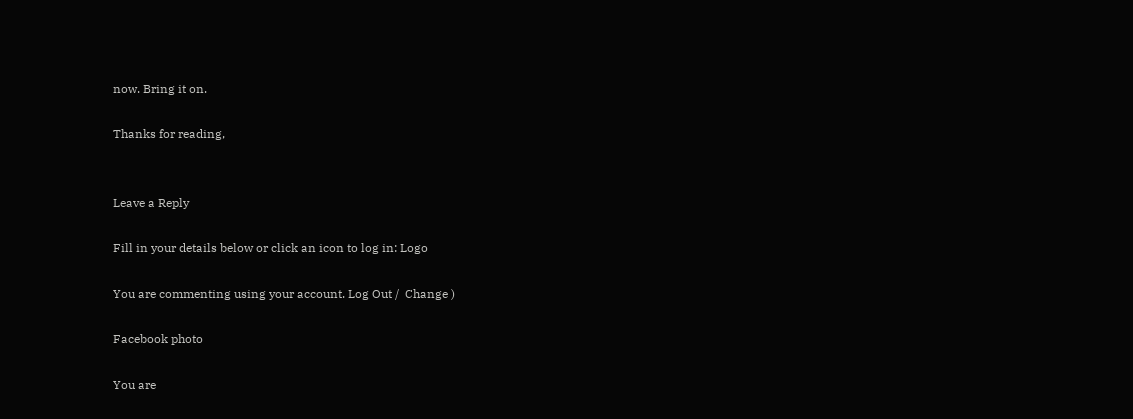now. Bring it on.

Thanks for reading,


Leave a Reply

Fill in your details below or click an icon to log in: Logo

You are commenting using your account. Log Out /  Change )

Facebook photo

You are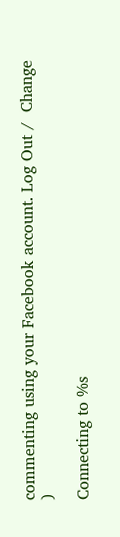commenting using your Facebook account. Log Out /  Change )

Connecting to %s